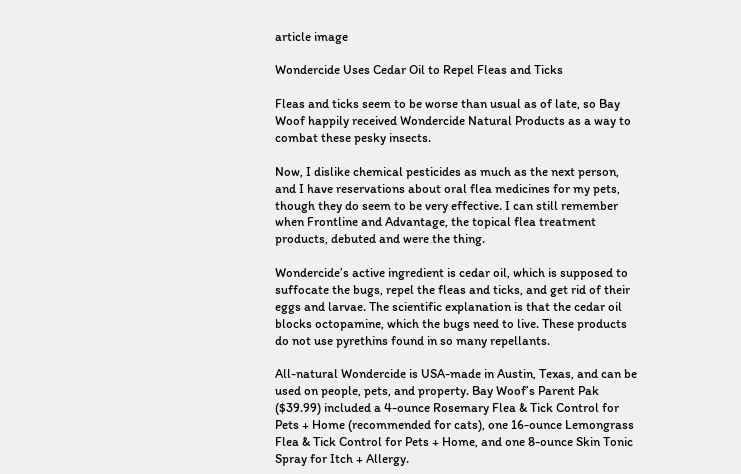article image

Wondercide Uses Cedar Oil to Repel Fleas and Ticks

Fleas and ticks seem to be worse than usual as of late, so Bay Woof happily received Wondercide Natural Products as a way to combat these pesky insects.

Now, I dislike chemical pesticides as much as the next person, and I have reservations about oral flea medicines for my pets, though they do seem to be very effective. I can still remember when Frontline and Advantage, the topical flea treatment products, debuted and were the thing.

Wondercide’s active ingredient is cedar oil, which is supposed to suffocate the bugs, repel the fleas and ticks, and get rid of their eggs and larvae. The scientific explanation is that the cedar oil blocks octopamine, which the bugs need to live. These products do not use pyrethins found in so many repellants.

All-natural Wondercide is USA-made in Austin, Texas, and can be used on people, pets, and property. Bay Woof’s Parent Pak ($39.99) included a 4-ounce Rosemary Flea & Tick Control for Pets + Home (recommended for cats), one 16-ounce Lemongrass Flea & Tick Control for Pets + Home, and one 8-ounce Skin Tonic Spray for Itch + Allergy.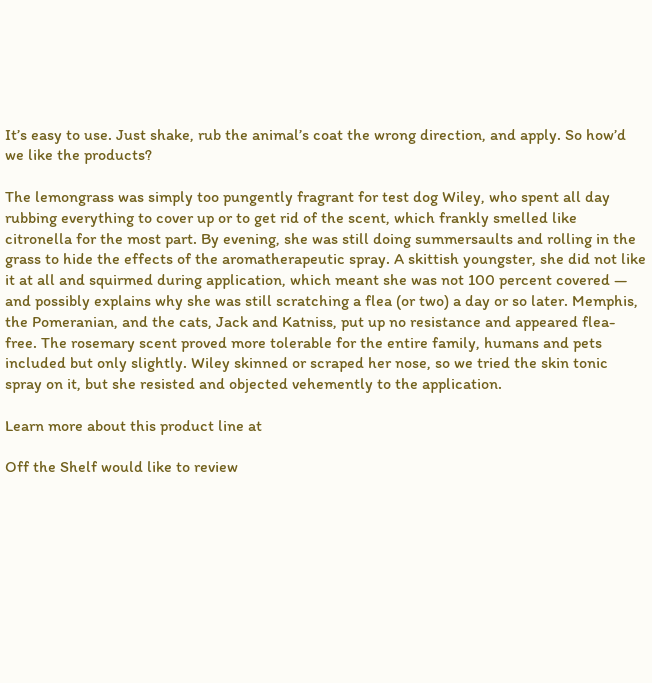It’s easy to use. Just shake, rub the animal’s coat the wrong direction, and apply. So how’d we like the products?

The lemongrass was simply too pungently fragrant for test dog Wiley, who spent all day rubbing everything to cover up or to get rid of the scent, which frankly smelled like citronella for the most part. By evening, she was still doing summersaults and rolling in the grass to hide the effects of the aromatherapeutic spray. A skittish youngster, she did not like it at all and squirmed during application, which meant she was not 100 percent covered — and possibly explains why she was still scratching a flea (or two) a day or so later. Memphis, the Pomeranian, and the cats, Jack and Katniss, put up no resistance and appeared flea-free. The rosemary scent proved more tolerable for the entire family, humans and pets included but only slightly. Wiley skinned or scraped her nose, so we tried the skin tonic spray on it, but she resisted and objected vehemently to the application.

Learn more about this product line at

Off the Shelf would like to review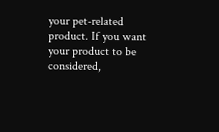your pet-related product. If you want your product to be considered,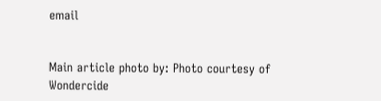email


Main article photo by: Photo courtesy of Wondercide